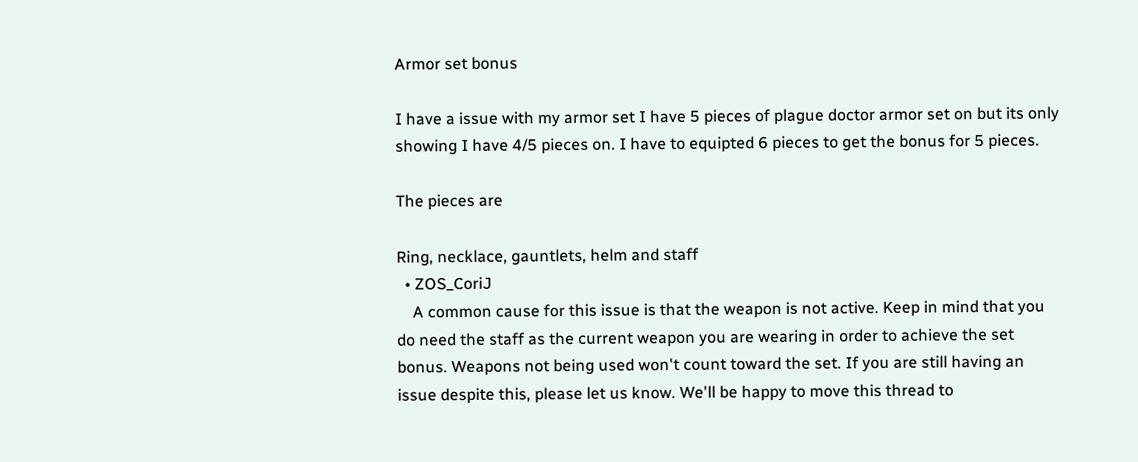Armor set bonus

I have a issue with my armor set I have 5 pieces of plague doctor armor set on but its only showing I have 4/5 pieces on. I have to equipted 6 pieces to get the bonus for 5 pieces.

The pieces are

Ring, necklace, gauntlets, helm and staff
  • ZOS_CoriJ
    A common cause for this issue is that the weapon is not active. Keep in mind that you do need the staff as the current weapon you are wearing in order to achieve the set bonus. Weapons not being used won't count toward the set. If you are still having an issue despite this, please let us know. We'll be happy to move this thread to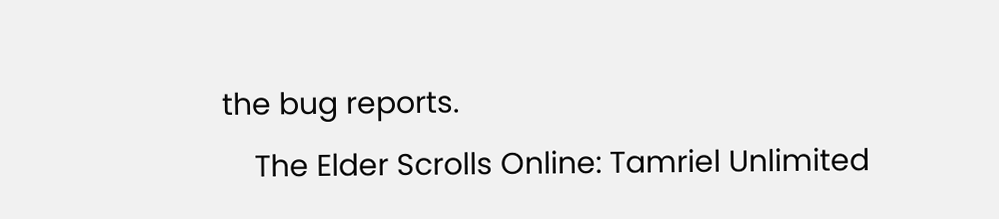the bug reports.
    The Elder Scrolls Online: Tamriel Unlimited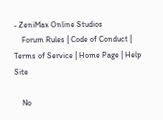- ZeniMax Online Studios
    Forum Rules | Code of Conduct | Terms of Service | Home Page | Help Site

    No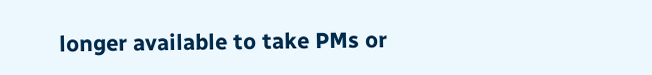longer available to take PMs or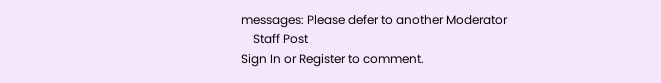messages: Please defer to another Moderator
    Staff Post
Sign In or Register to comment.